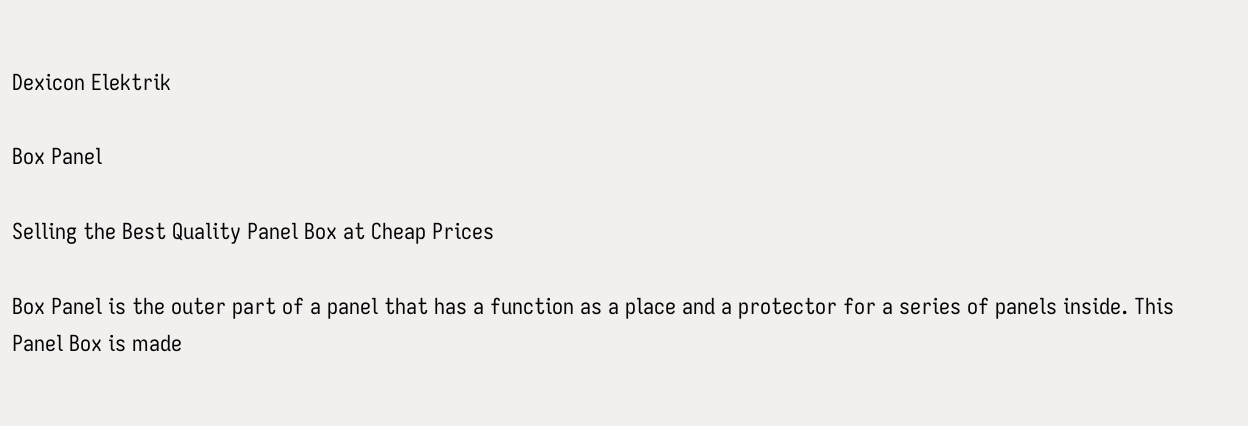Dexicon Elektrik

Box Panel

Selling the Best Quality Panel Box at Cheap Prices

Box Panel is the outer part of a panel that has a function as a place and a protector for a series of panels inside. This Panel Box is made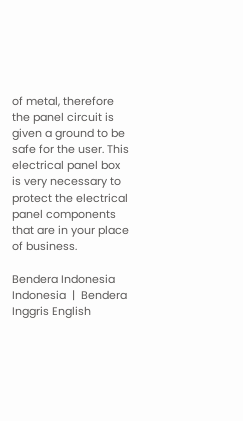of metal, therefore the panel circuit is given a ground to be safe for the user. This electrical panel box is very necessary to protect the electrical panel components that are in your place of business.

Bendera Indonesia Indonesia  |  Bendera Inggris English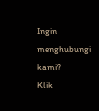Ingin menghubungi kami?
Klik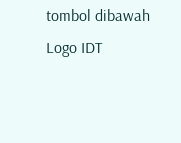tombol dibawah
Logo IDT